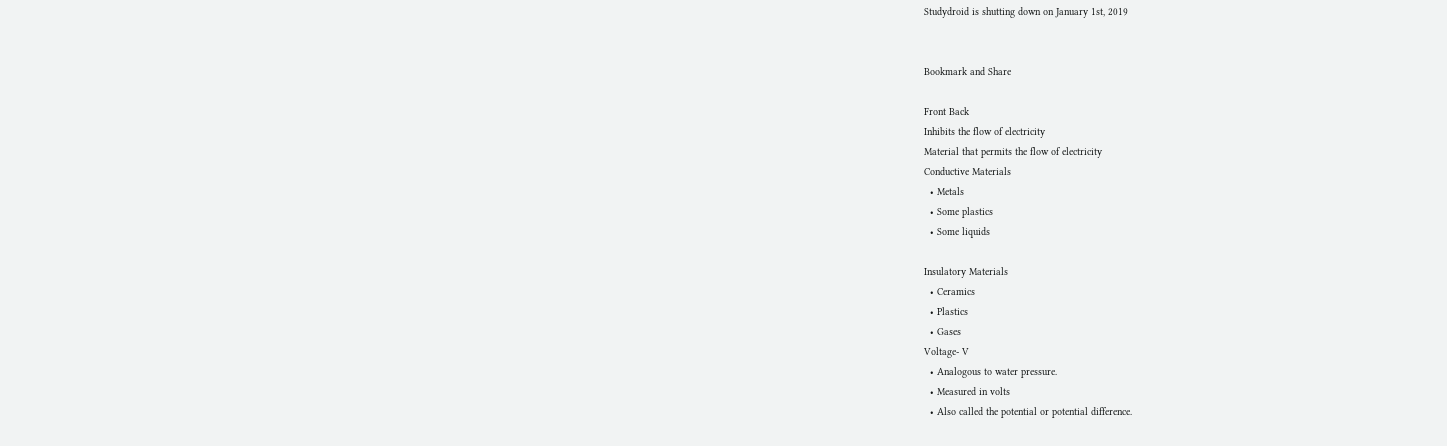Studydroid is shutting down on January 1st, 2019


Bookmark and Share

Front Back
Inhibits the flow of electricity
Material that permits the flow of electricity
Conductive Materials
  • Metals
  • Some plastics
  • Some liquids

Insulatory Materials
  • Ceramics
  • Plastics
  • Gases
Voltage- V
  • Analogous to water pressure.
  • Measured in volts
  • Also called the potential or potential difference.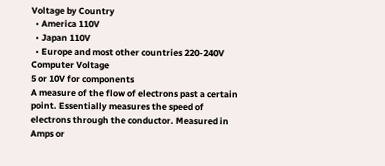Voltage by Country
  • America 110V
  • Japan 110V
  • Europe and most other countries 220-240V
Computer Voltage
5 or 10V for components
A measure of the flow of electrons past a certain point. Essentially measures the speed of electrons through the conductor. Measured in Amps or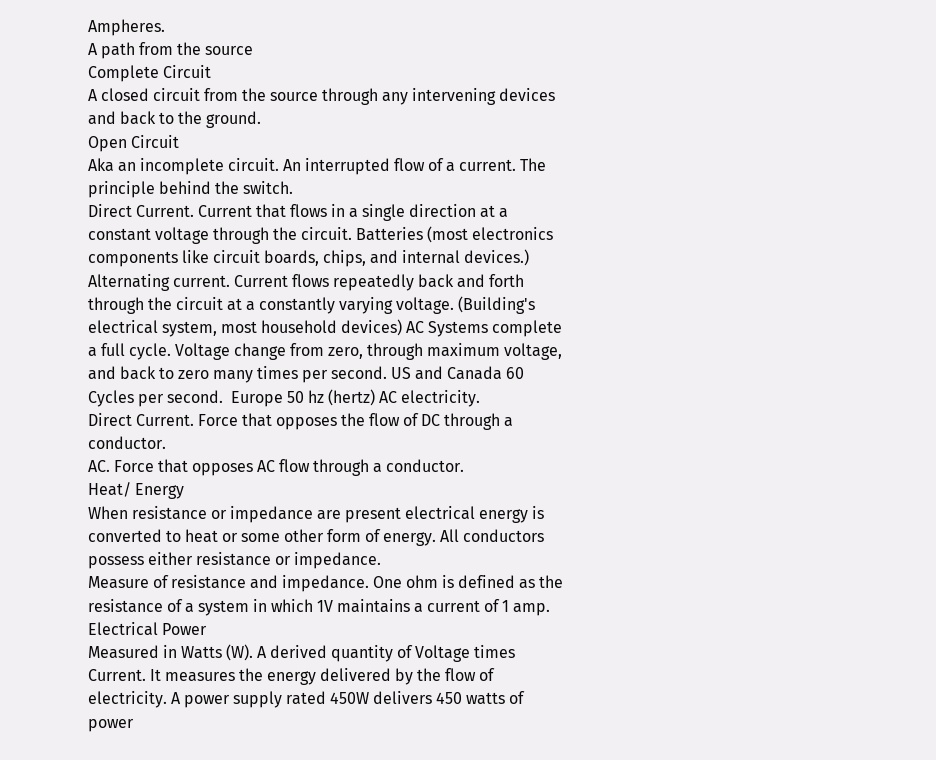Ampheres.
A path from the source
Complete Circuit
A closed circuit from the source through any intervening devices and back to the ground.
Open Circuit
Aka an incomplete circuit. An interrupted flow of a current. The principle behind the switch.
Direct Current. Current that flows in a single direction at a constant voltage through the circuit. Batteries (most electronics components like circuit boards, chips, and internal devices.)
Alternating current. Current flows repeatedly back and forth through the circuit at a constantly varying voltage. (Building's electrical system, most household devices) AC Systems complete a full cycle. Voltage change from zero, through maximum voltage, and back to zero many times per second. US and Canada 60 Cycles per second.  Europe 50 hz (hertz) AC electricity.
Direct Current. Force that opposes the flow of DC through a conductor.
AC. Force that opposes AC flow through a conductor.
Heat/ Energy
When resistance or impedance are present electrical energy is converted to heat or some other form of energy. All conductors possess either resistance or impedance.
Measure of resistance and impedance. One ohm is defined as the resistance of a system in which 1V maintains a current of 1 amp.
Electrical Power
Measured in Watts (W). A derived quantity of Voltage times Current. It measures the energy delivered by the flow of electricity. A power supply rated 450W delivers 450 watts of power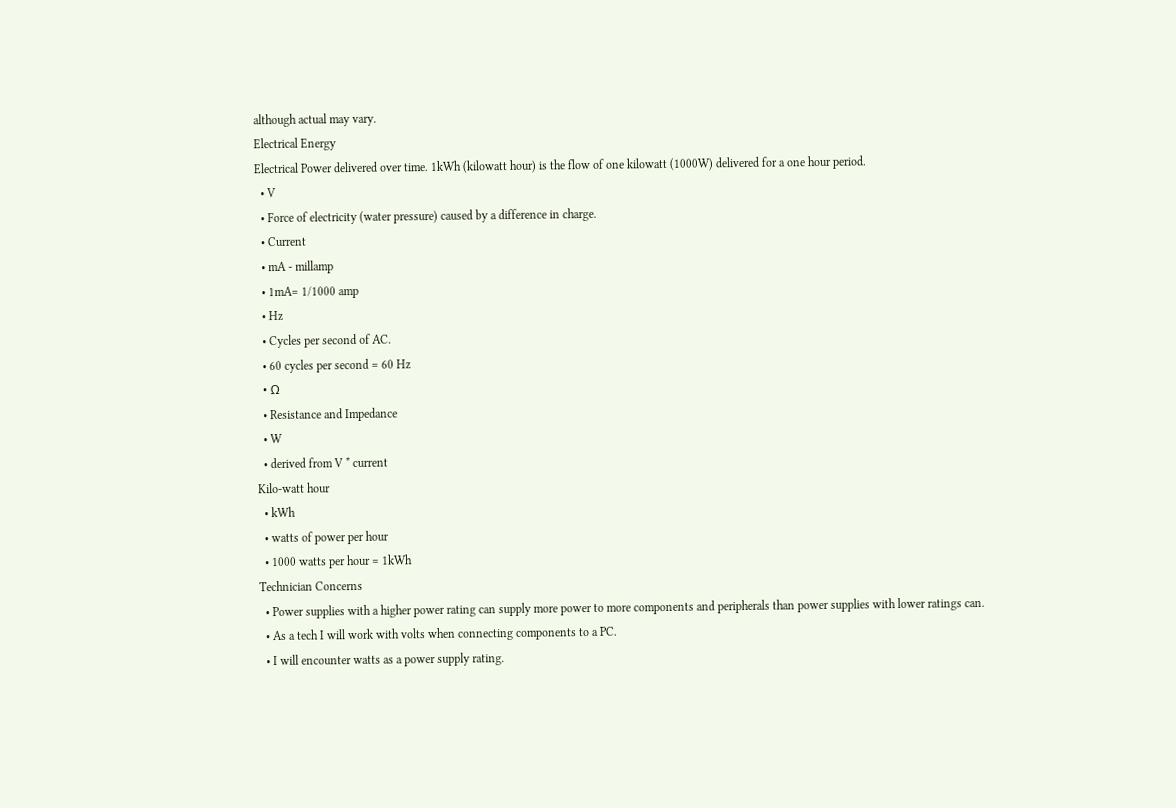although actual may vary.
Electrical Energy
Electrical Power delivered over time. 1kWh (kilowatt hour) is the flow of one kilowatt (1000W) delivered for a one hour period.
  • V
  • Force of electricity (water pressure) caused by a difference in charge.
  • Current
  • mA - millamp
  • 1mA= 1/1000 amp
  • Hz
  • Cycles per second of AC.
  • 60 cycles per second = 60 Hz
  • Ω
  • Resistance and Impedance
  • W
  • derived from V * current
Kilo-watt hour
  • kWh
  • watts of power per hour
  • 1000 watts per hour = 1kWh
Technician Concerns
  • Power supplies with a higher power rating can supply more power to more components and peripherals than power supplies with lower ratings can.
  • As a tech I will work with volts when connecting components to a PC.
  • I will encounter watts as a power supply rating.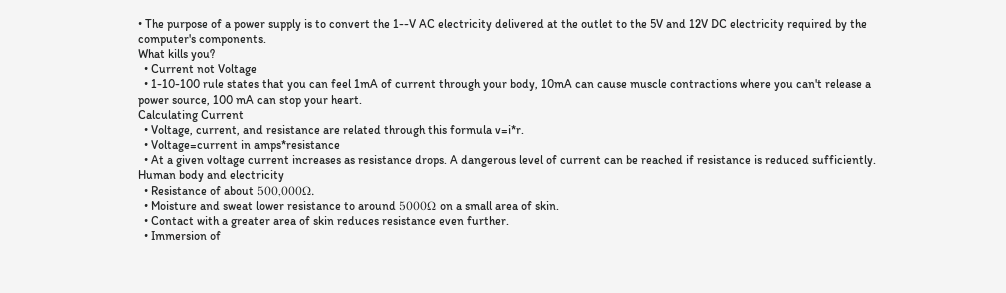• The purpose of a power supply is to convert the 1--V AC electricity delivered at the outlet to the 5V and 12V DC electricity required by the computer's components.
What kills you?
  • Current not Voltage
  • 1-10-100 rule states that you can feel 1mA of current through your body, 10mA can cause muscle contractions where you can't release a power source, 100 mA can stop your heart.
Calculating Current
  • Voltage, current, and resistance are related through this formula v=i*r.
  • Voltage=current in amps*resistance
  • At a given voltage current increases as resistance drops. A dangerous level of current can be reached if resistance is reduced sufficiently.
Human body and electricity
  • Resistance of about 500,000Ω.
  • Moisture and sweat lower resistance to around 5000Ω on a small area of skin.
  • Contact with a greater area of skin reduces resistance even further.
  • Immersion of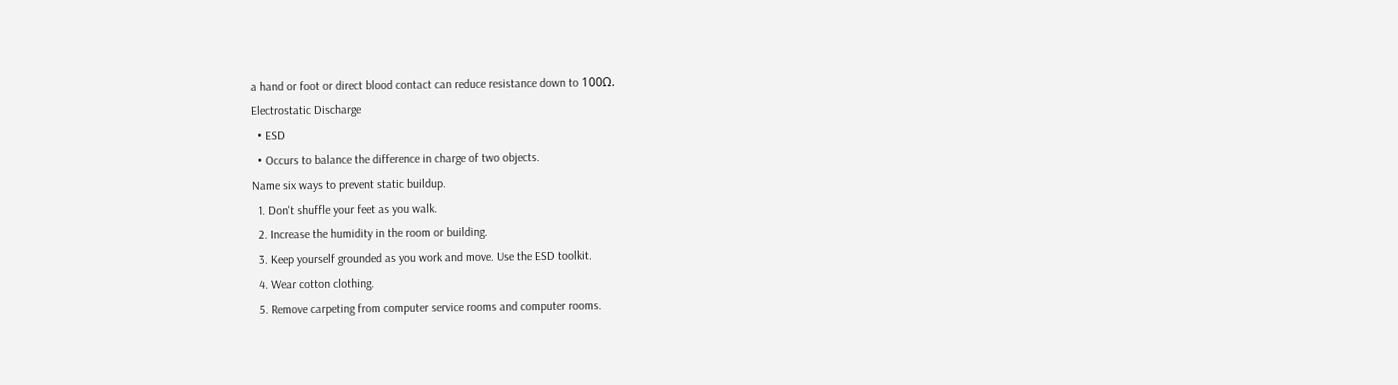a hand or foot or direct blood contact can reduce resistance down to 100Ω.
Electrostatic Discharge
  • ESD
  • Occurs to balance the difference in charge of two objects.
Name six ways to prevent static buildup.
  1. Don't shuffle your feet as you walk.
  2. Increase the humidity in the room or building.
  3. Keep yourself grounded as you work and move. Use the ESD toolkit.
  4. Wear cotton clothing.
  5. Remove carpeting from computer service rooms and computer rooms.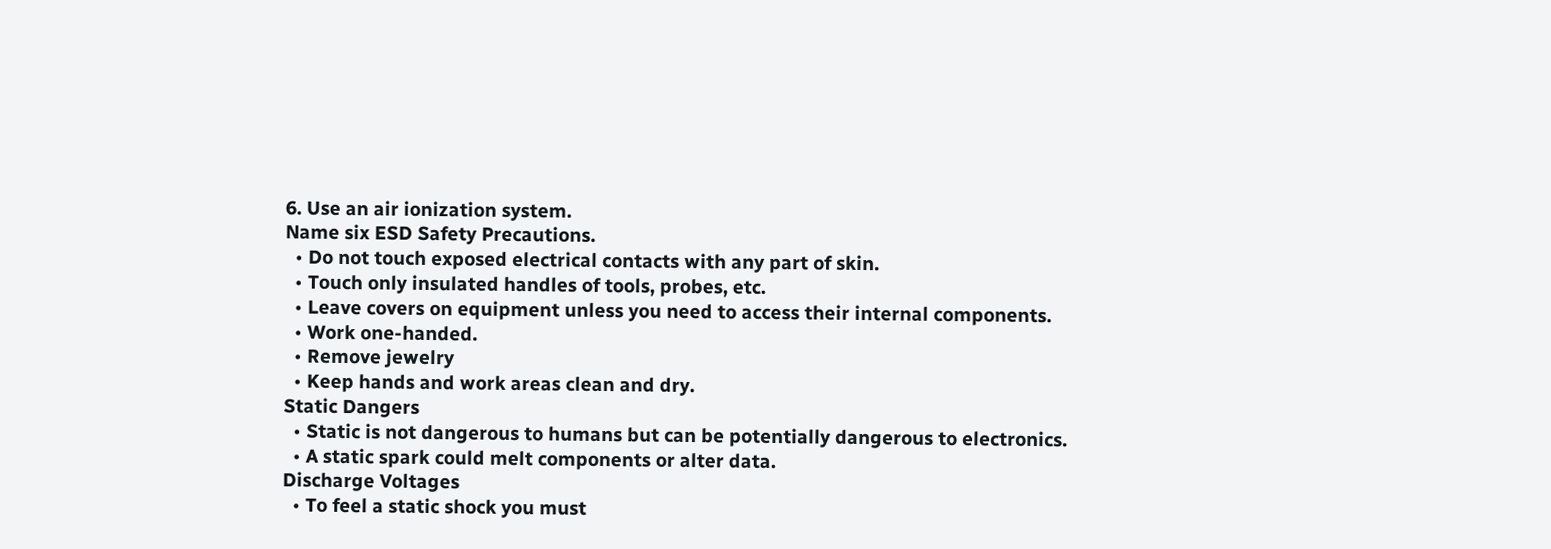6. Use an air ionization system.
Name six ESD Safety Precautions.
  • Do not touch exposed electrical contacts with any part of skin.
  • Touch only insulated handles of tools, probes, etc.
  • Leave covers on equipment unless you need to access their internal components.
  • Work one-handed.
  • Remove jewelry
  • Keep hands and work areas clean and dry.
Static Dangers
  • Static is not dangerous to humans but can be potentially dangerous to electronics.
  • A static spark could melt components or alter data.
Discharge Voltages
  • To feel a static shock you must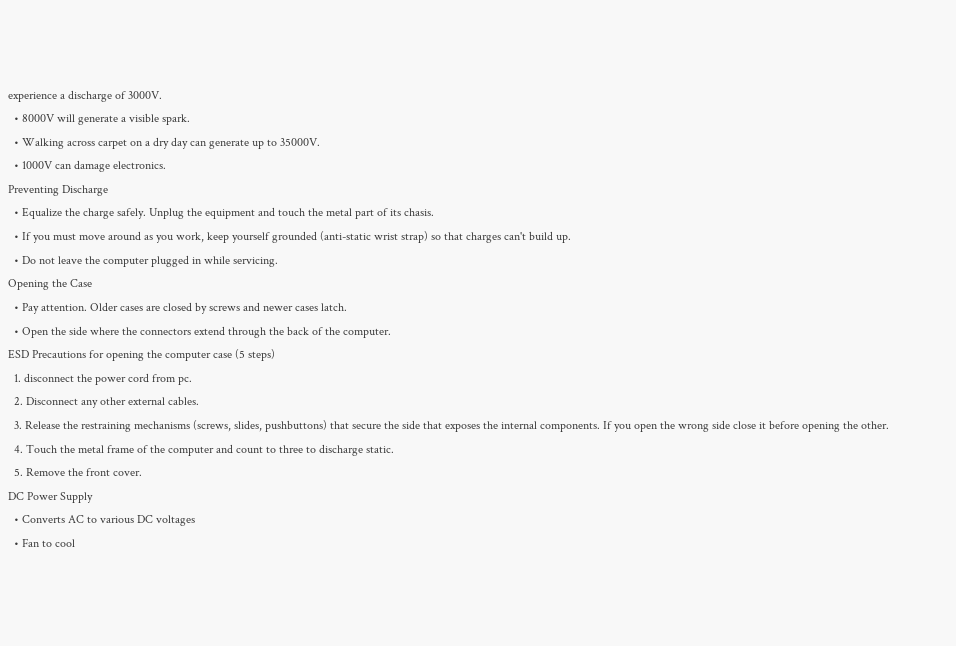experience a discharge of 3000V.
  • 8000V will generate a visible spark.
  • Walking across carpet on a dry day can generate up to 35000V.
  • 1000V can damage electronics.
Preventing Discharge
  • Equalize the charge safely. Unplug the equipment and touch the metal part of its chasis.
  • If you must move around as you work, keep yourself grounded (anti-static wrist strap) so that charges can't build up.
  • Do not leave the computer plugged in while servicing.
Opening the Case
  • Pay attention. Older cases are closed by screws and newer cases latch.
  • Open the side where the connectors extend through the back of the computer.
ESD Precautions for opening the computer case (5 steps)
  1. disconnect the power cord from pc.
  2. Disconnect any other external cables.
  3. Release the restraining mechanisms (screws, slides, pushbuttons) that secure the side that exposes the internal components. If you open the wrong side close it before opening the other.
  4. Touch the metal frame of the computer and count to three to discharge static.
  5. Remove the front cover.
DC Power Supply
  • Converts AC to various DC voltages
  • Fan to cool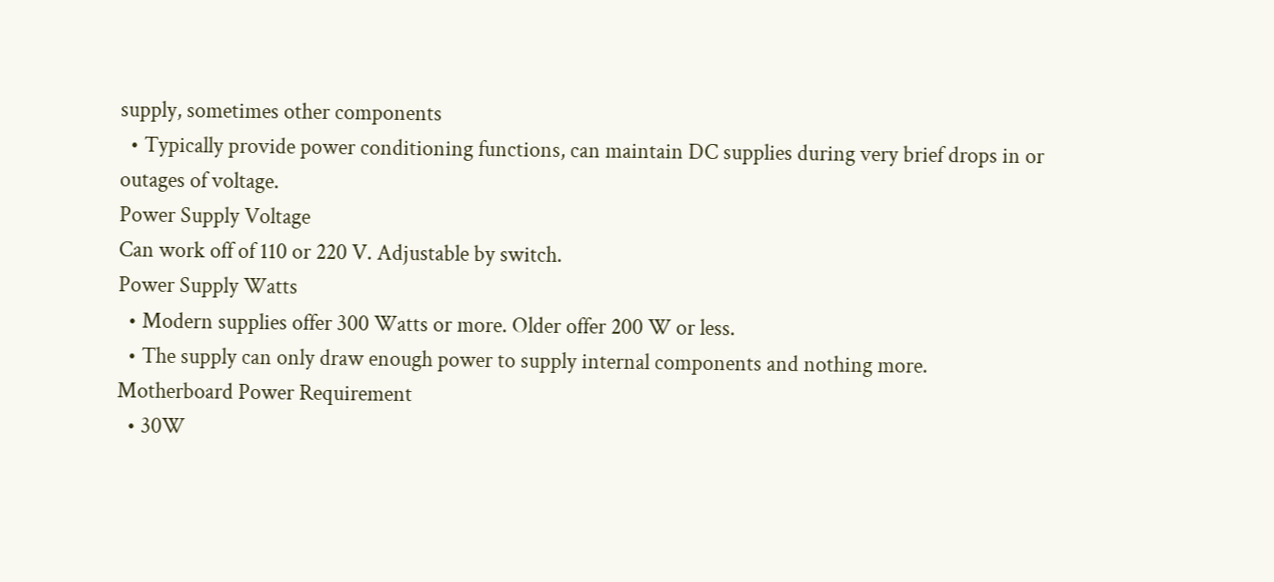supply, sometimes other components
  • Typically provide power conditioning functions, can maintain DC supplies during very brief drops in or outages of voltage.
Power Supply Voltage
Can work off of 110 or 220 V. Adjustable by switch.
Power Supply Watts
  • Modern supplies offer 300 Watts or more. Older offer 200 W or less.
  • The supply can only draw enough power to supply internal components and nothing more.
Motherboard Power Requirement
  • 30W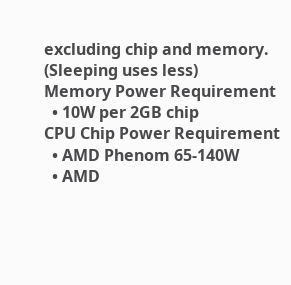excluding chip and memory. (Sleeping uses less)
Memory Power Requirement
  • 10W per 2GB chip
CPU Chip Power Requirement
  • AMD Phenom 65-140W
  • AMD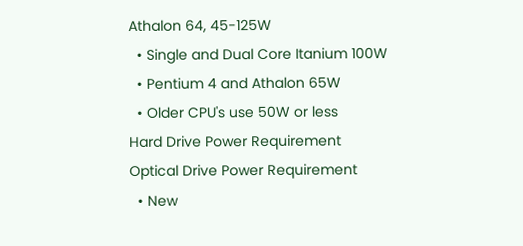Athalon 64, 45-125W
  • Single and Dual Core Itanium 100W
  • Pentium 4 and Athalon 65W
  • Older CPU's use 50W or less
Hard Drive Power Requirement
Optical Drive Power Requirement
  • New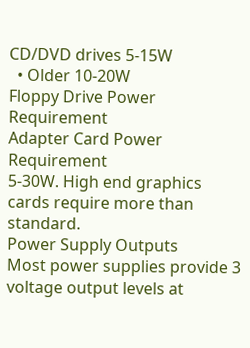CD/DVD drives 5-15W
  • Older 10-20W
Floppy Drive Power Requirement
Adapter Card Power Requirement
5-30W. High end graphics cards require more than standard.
Power Supply Outputs
Most power supplies provide 3 voltage output levels at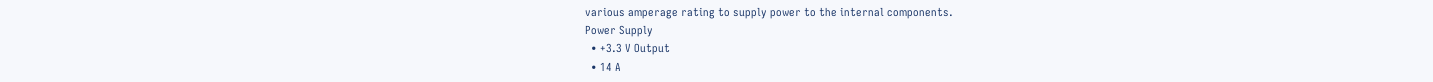various amperage rating to supply power to the internal components.
Power Supply
  • +3.3 V Output
  • 14 A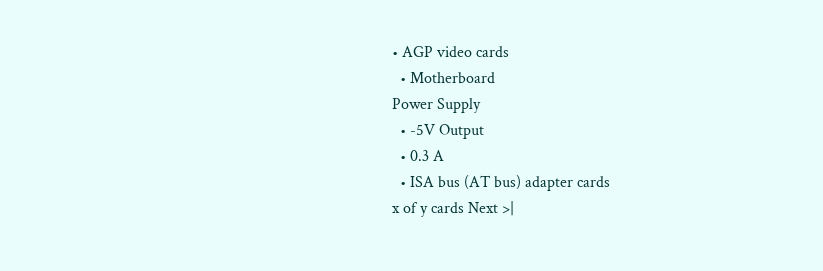• AGP video cards
  • Motherboard
Power Supply
  • -5V Output
  • 0.3 A
  • ISA bus (AT bus) adapter cards
x of y cards Next >|